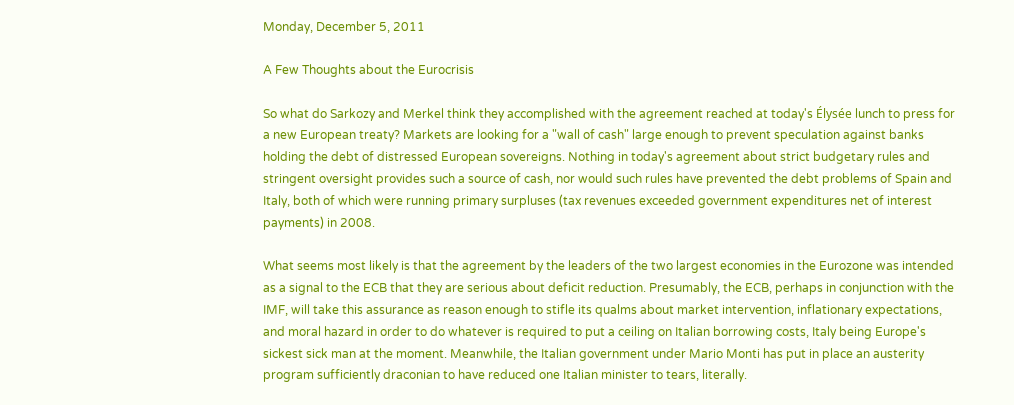Monday, December 5, 2011

A Few Thoughts about the Eurocrisis

So what do Sarkozy and Merkel think they accomplished with the agreement reached at today's Élysée lunch to press for a new European treaty? Markets are looking for a "wall of cash" large enough to prevent speculation against banks holding the debt of distressed European sovereigns. Nothing in today's agreement about strict budgetary rules and stringent oversight provides such a source of cash, nor would such rules have prevented the debt problems of Spain and Italy, both of which were running primary surpluses (tax revenues exceeded government expenditures net of interest payments) in 2008.

What seems most likely is that the agreement by the leaders of the two largest economies in the Eurozone was intended as a signal to the ECB that they are serious about deficit reduction. Presumably, the ECB, perhaps in conjunction with the IMF, will take this assurance as reason enough to stifle its qualms about market intervention, inflationary expectations, and moral hazard in order to do whatever is required to put a ceiling on Italian borrowing costs, Italy being Europe's sickest sick man at the moment. Meanwhile, the Italian government under Mario Monti has put in place an austerity program sufficiently draconian to have reduced one Italian minister to tears, literally.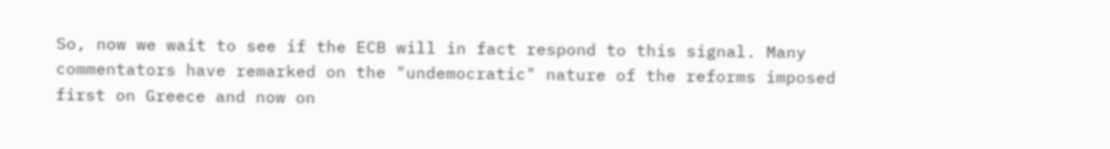So, now we wait to see if the ECB will in fact respond to this signal. Many commentators have remarked on the "undemocratic" nature of the reforms imposed first on Greece and now on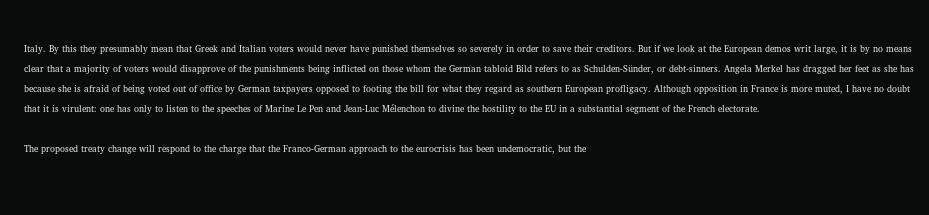Italy. By this they presumably mean that Greek and Italian voters would never have punished themselves so severely in order to save their creditors. But if we look at the European demos writ large, it is by no means clear that a majority of voters would disapprove of the punishments being inflicted on those whom the German tabloid Bild refers to as Schulden-Sünder, or debt-sinners. Angela Merkel has dragged her feet as she has because she is afraid of being voted out of office by German taxpayers opposed to footing the bill for what they regard as southern European profligacy. Although opposition in France is more muted, I have no doubt that it is virulent: one has only to listen to the speeches of Marine Le Pen and Jean-Luc Mélenchon to divine the hostility to the EU in a substantial segment of the French electorate.

The proposed treaty change will respond to the charge that the Franco-German approach to the eurocrisis has been undemocratic, but the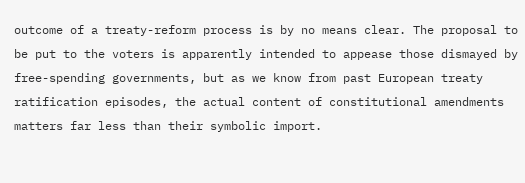outcome of a treaty-reform process is by no means clear. The proposal to be put to the voters is apparently intended to appease those dismayed by free-spending governments, but as we know from past European treaty ratification episodes, the actual content of constitutional amendments matters far less than their symbolic import.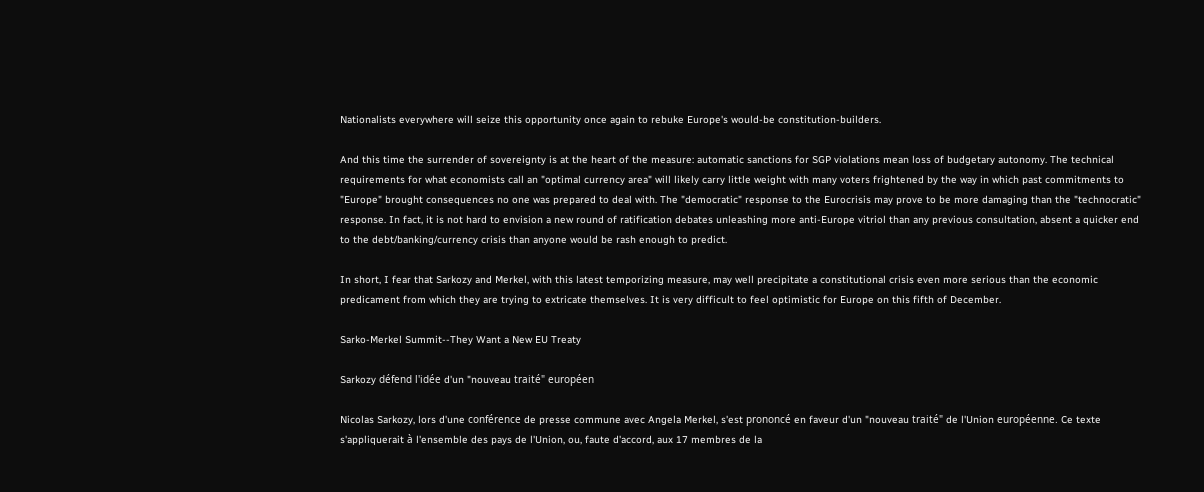Nationalists everywhere will seize this opportunity once again to rebuke Europe's would-be constitution-builders.

And this time the surrender of sovereignty is at the heart of the measure: automatic sanctions for SGP violations mean loss of budgetary autonomy. The technical requirements for what economists call an "optimal currency area" will likely carry little weight with many voters frightened by the way in which past commitments to "Europe" brought consequences no one was prepared to deal with. The "democratic" response to the Eurocrisis may prove to be more damaging than the "technocratic" response. In fact, it is not hard to envision a new round of ratification debates unleashing more anti-Europe vitriol than any previous consultation, absent a quicker end to the debt/banking/currency crisis than anyone would be rash enough to predict.

In short, I fear that Sarkozy and Merkel, with this latest temporizing measure, may well precipitate a constitutional crisis even more serious than the economic predicament from which they are trying to extricate themselves. It is very difficult to feel optimistic for Europe on this fifth of December.

Sarko-Merkel Summit--They Want a New EU Treaty

Sarkozy défend l'idée d'un "nouveau traité" européen

Nicolas Sarkozy, lors d'une conférence de presse commune avec Angela Merkel, s'est prononcé en faveur d'un "nouveau traité" de l'Union européenne. Ce texte s'appliquerait à l'ensemble des pays de l'Union, ou, faute d'accord, aux 17 membres de la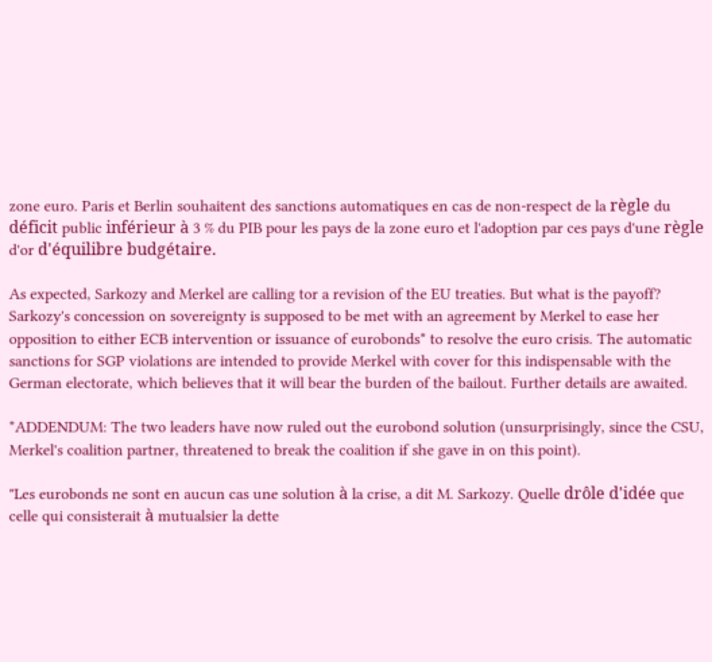zone euro. Paris et Berlin souhaitent des sanctions automatiques en cas de non-respect de la règle du déficit public inférieur à 3 % du PIB pour les pays de la zone euro et l'adoption par ces pays d'une règle d'or d'équilibre budgétaire.

As expected, Sarkozy and Merkel are calling tor a revision of the EU treaties. But what is the payoff? Sarkozy's concession on sovereignty is supposed to be met with an agreement by Merkel to ease her opposition to either ECB intervention or issuance of eurobonds* to resolve the euro crisis. The automatic sanctions for SGP violations are intended to provide Merkel with cover for this indispensable with the German electorate, which believes that it will bear the burden of the bailout. Further details are awaited.

*ADDENDUM: The two leaders have now ruled out the eurobond solution (unsurprisingly, since the CSU, Merkel's coalition partner, threatened to break the coalition if she gave in on this point).

"Les eurobonds ne sont en aucun cas une solution à la crise, a dit M. Sarkozy. Quelle drôle d'idée que celle qui consisterait à mutualsier la dette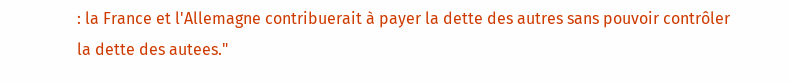: la France et l'Allemagne contribuerait à payer la dette des autres sans pouvoir contrôler la dette des autees."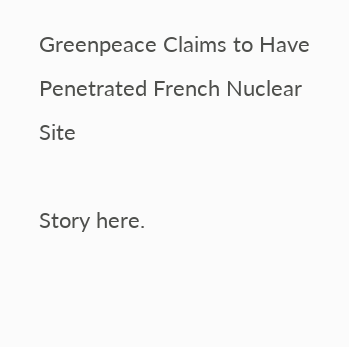Greenpeace Claims to Have Penetrated French Nuclear Site

Story here.